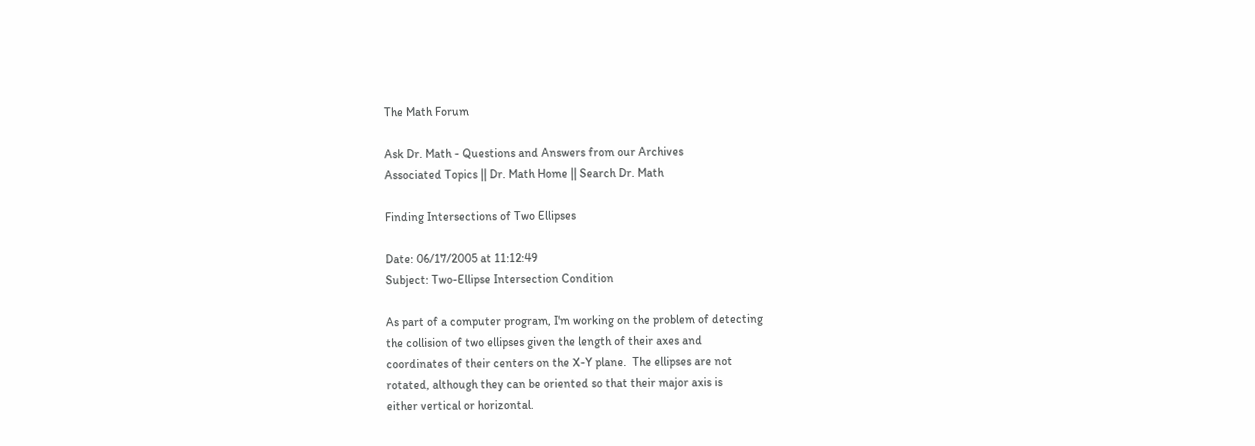The Math Forum

Ask Dr. Math - Questions and Answers from our Archives
Associated Topics || Dr. Math Home || Search Dr. Math

Finding Intersections of Two Ellipses

Date: 06/17/2005 at 11:12:49
Subject: Two-Ellipse Intersection Condition

As part of a computer program, I'm working on the problem of detecting
the collision of two ellipses given the length of their axes and
coordinates of their centers on the X-Y plane.  The ellipses are not
rotated, although they can be oriented so that their major axis is
either vertical or horizontal.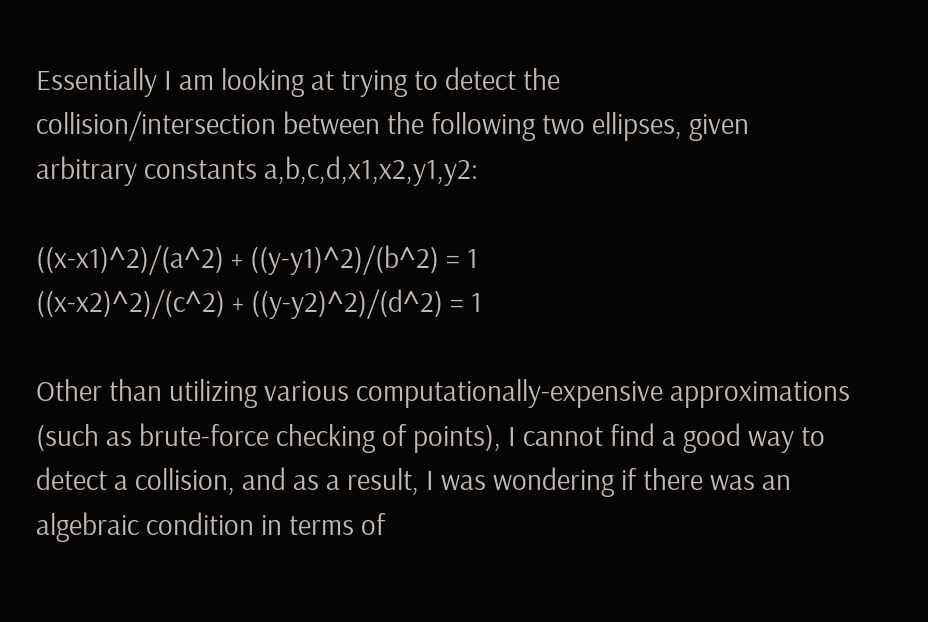Essentially I am looking at trying to detect the
collision/intersection between the following two ellipses, given
arbitrary constants a,b,c,d,x1,x2,y1,y2:

((x-x1)^2)/(a^2) + ((y-y1)^2)/(b^2) = 1
((x-x2)^2)/(c^2) + ((y-y2)^2)/(d^2) = 1

Other than utilizing various computationally-expensive approximations
(such as brute-force checking of points), I cannot find a good way to
detect a collision, and as a result, I was wondering if there was an
algebraic condition in terms of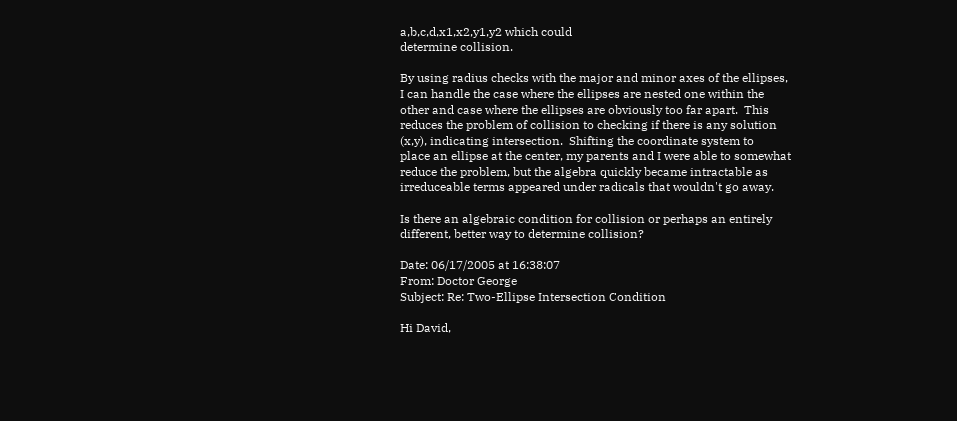a,b,c,d,x1,x2,y1,y2 which could
determine collision.

By using radius checks with the major and minor axes of the ellipses,
I can handle the case where the ellipses are nested one within the
other and case where the ellipses are obviously too far apart.  This
reduces the problem of collision to checking if there is any solution
(x,y), indicating intersection.  Shifting the coordinate system to
place an ellipse at the center, my parents and I were able to somewhat
reduce the problem, but the algebra quickly became intractable as
irreduceable terms appeared under radicals that wouldn't go away.

Is there an algebraic condition for collision or perhaps an entirely
different, better way to determine collision?

Date: 06/17/2005 at 16:38:07
From: Doctor George
Subject: Re: Two-Ellipse Intersection Condition

Hi David,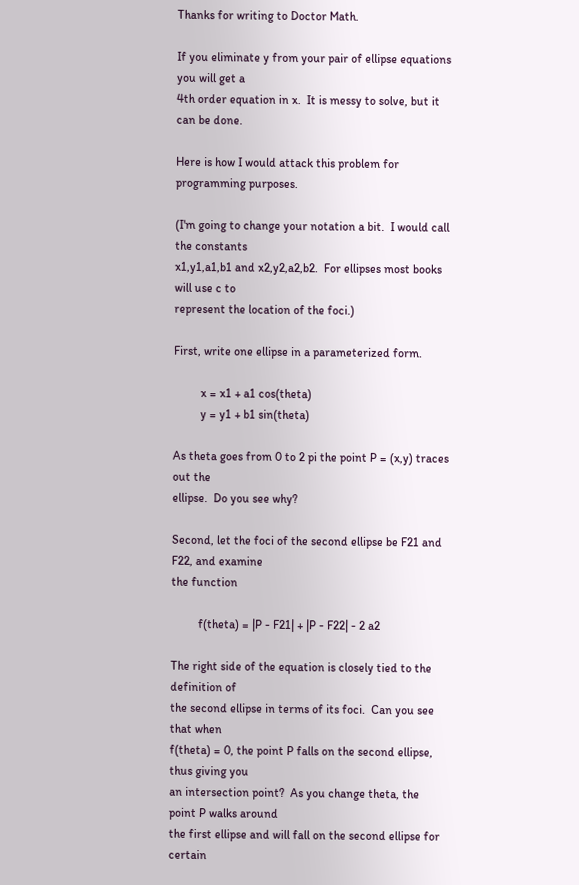Thanks for writing to Doctor Math.

If you eliminate y from your pair of ellipse equations you will get a
4th order equation in x.  It is messy to solve, but it can be done.

Here is how I would attack this problem for programming purposes.

(I'm going to change your notation a bit.  I would call the constants
x1,y1,a1,b1 and x2,y2,a2,b2.  For ellipses most books will use c to
represent the location of the foci.)

First, write one ellipse in a parameterized form.

         x = x1 + a1 cos(theta)
         y = y1 + b1 sin(theta)

As theta goes from 0 to 2 pi the point P = (x,y) traces out the
ellipse.  Do you see why?

Second, let the foci of the second ellipse be F21 and F22, and examine
the function

         f(theta) = |P - F21| + |P - F22| - 2 a2

The right side of the equation is closely tied to the definition of
the second ellipse in terms of its foci.  Can you see that when
f(theta) = 0, the point P falls on the second ellipse, thus giving you
an intersection point?  As you change theta, the point P walks around
the first ellipse and will fall on the second ellipse for certain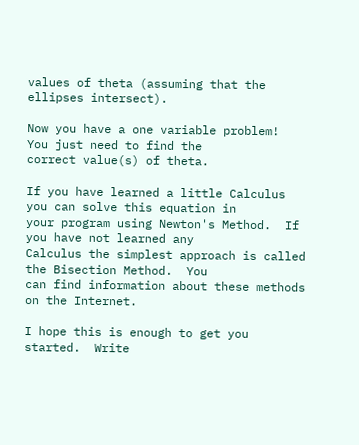values of theta (assuming that the ellipses intersect).

Now you have a one variable problem!  You just need to find the
correct value(s) of theta.

If you have learned a little Calculus you can solve this equation in
your program using Newton's Method.  If you have not learned any
Calculus the simplest approach is called the Bisection Method.  You
can find information about these methods on the Internet.

I hope this is enough to get you started.  Write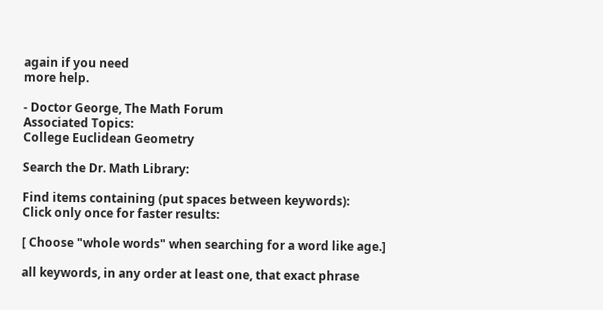again if you need
more help.

- Doctor George, The Math Forum
Associated Topics:
College Euclidean Geometry

Search the Dr. Math Library:

Find items containing (put spaces between keywords):
Click only once for faster results:

[ Choose "whole words" when searching for a word like age.]

all keywords, in any order at least one, that exact phrase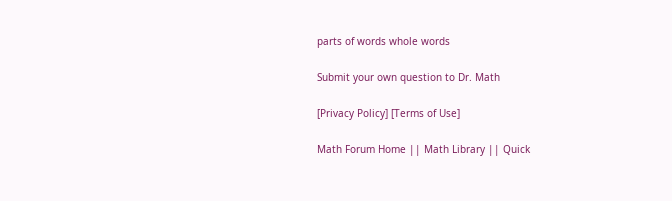parts of words whole words

Submit your own question to Dr. Math

[Privacy Policy] [Terms of Use]

Math Forum Home || Math Library || Quick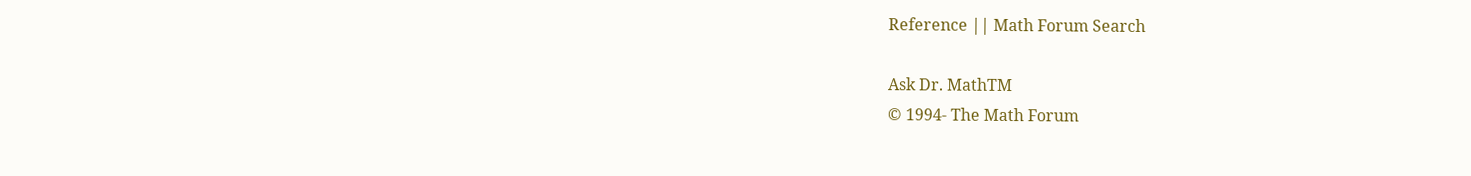Reference || Math Forum Search

Ask Dr. MathTM
© 1994- The Math Forum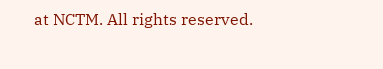at NCTM. All rights reserved.